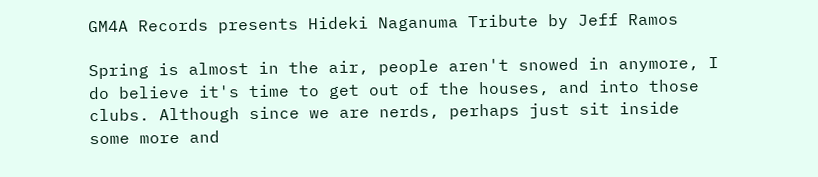GM4A Records presents Hideki Naganuma Tribute by Jeff Ramos

Spring is almost in the air, people aren't snowed in anymore, I do believe it's time to get out of the houses, and into those clubs. Although since we are nerds, perhaps just sit inside some more and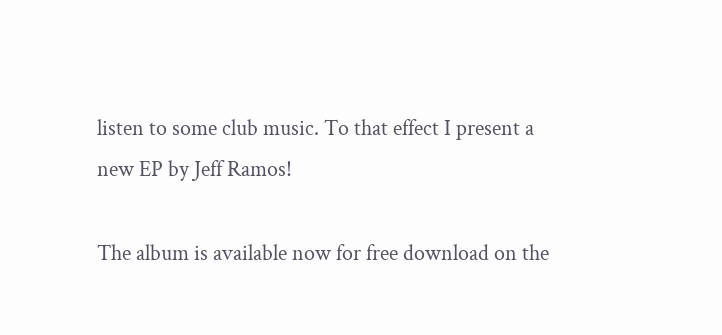listen to some club music. To that effect I present a new EP by Jeff Ramos!

The album is available now for free download on the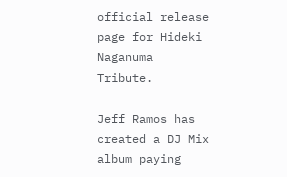official release page for Hideki Naganuma Tribute.

Jeff Ramos has created a DJ Mix album paying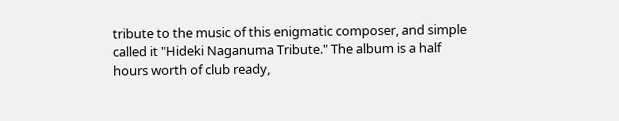tribute to the music of this enigmatic composer, and simple called it "Hideki Naganuma Tribute." The album is a half hours worth of club ready,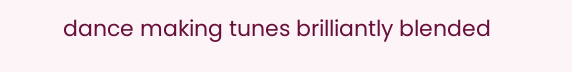dance making tunes brilliantly blended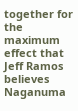together for the maximum effect that Jeff Ramos believes Naganuma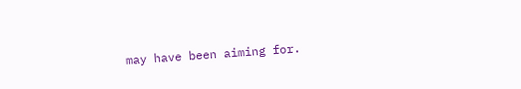may have been aiming for.